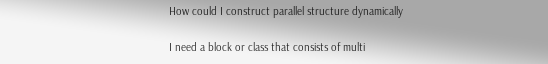How could I construct parallel structure dynamically

I need a block or class that consists of multi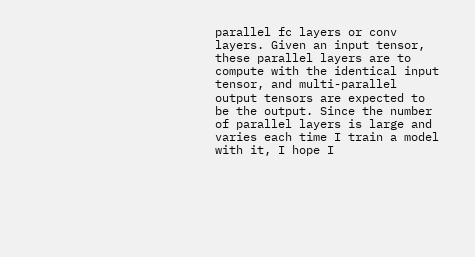parallel fc layers or conv layers. Given an input tensor, these parallel layers are to compute with the identical input tensor, and multi-parallel output tensors are expected to be the output. Since the number of parallel layers is large and varies each time I train a model with it, I hope I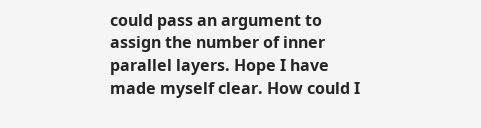could pass an argument to assign the number of inner parallel layers. Hope I have made myself clear. How could I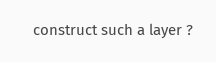construct such a layer ?